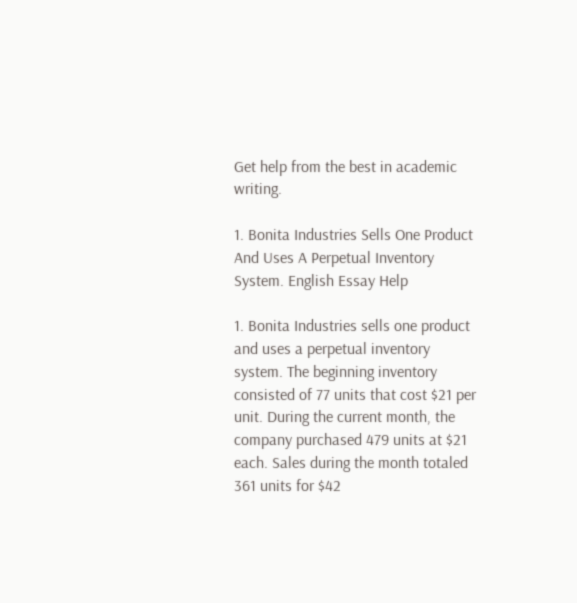Get help from the best in academic writing.

1. Bonita Industries Sells One Product And Uses A Perpetual Inventory System. English Essay Help

1. Bonita Industries sells one product and uses a perpetual inventory system. The beginning inventory consisted of 77 units that cost $21 per unit. During the current month, the company purchased 479 units at $21 each. Sales during the month totaled 361 units for $42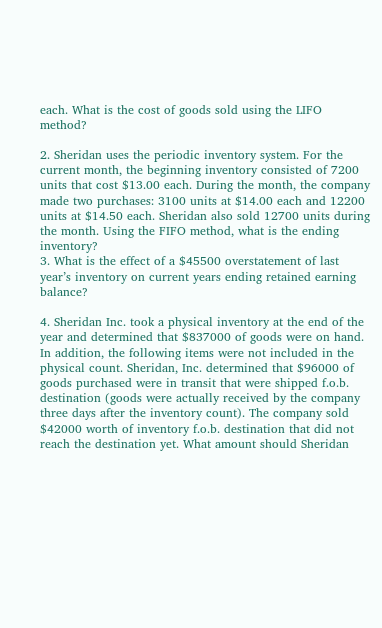each. What is the cost of goods sold using the LIFO method?

2. Sheridan uses the periodic inventory system. For the current month, the beginning inventory consisted of 7200 units that cost $13.00 each. During the month, the company made two purchases: 3100 units at $14.00 each and 12200 units at $14.50 each. Sheridan also sold 12700 units during the month. Using the FIFO method, what is the ending inventory?
3. What is the effect of a $45500 overstatement of last year’s inventory on current years ending retained earning balance?

4. Sheridan Inc. took a physical inventory at the end of the year and determined that $837000 of goods were on hand. In addition, the following items were not included in the physical count. Sheridan, Inc. determined that $96000 of goods purchased were in transit that were shipped f.o.b. destination (goods were actually received by the company three days after the inventory count). The company sold $42000 worth of inventory f.o.b. destination that did not reach the destination yet. What amount should Sheridan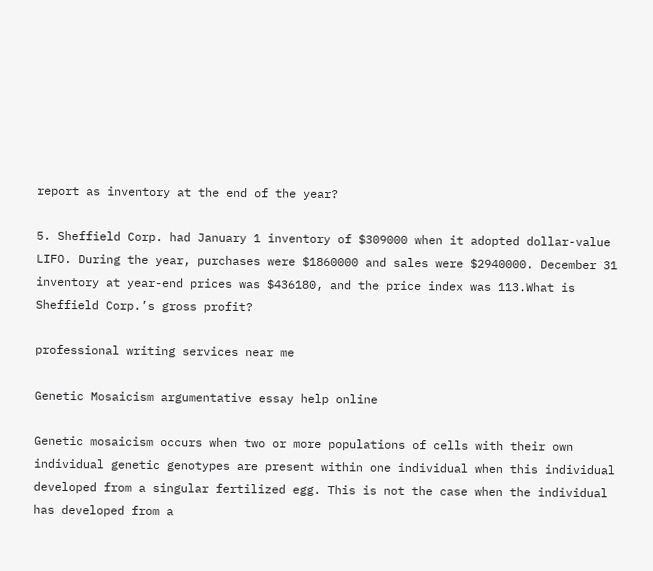report as inventory at the end of the year?

5. Sheffield Corp. had January 1 inventory of $309000 when it adopted dollar-value LIFO. During the year, purchases were $1860000 and sales were $2940000. December 31 inventory at year-end prices was $436180, and the price index was 113.What is Sheffield Corp.’s gross profit?

professional writing services near me

Genetic Mosaicism argumentative essay help online

Genetic mosaicism occurs when two or more populations of cells with their own individual genetic genotypes are present within one individual when this individual developed from a singular fertilized egg. This is not the case when the individual has developed from a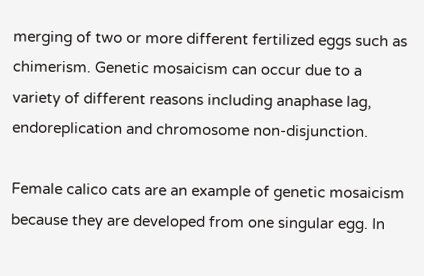merging of two or more different fertilized eggs such as chimerism. Genetic mosaicism can occur due to a variety of different reasons including anaphase lag, endoreplication and chromosome non-disjunction.

Female calico cats are an example of genetic mosaicism because they are developed from one singular egg. In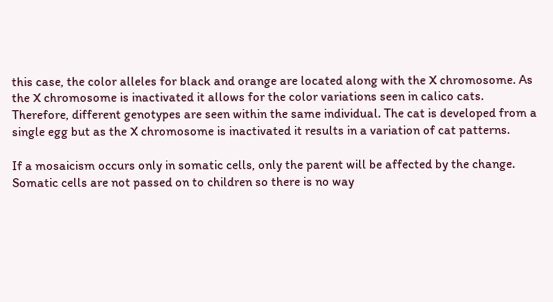this case, the color alleles for black and orange are located along with the X chromosome. As the X chromosome is inactivated it allows for the color variations seen in calico cats. Therefore, different genotypes are seen within the same individual. The cat is developed from a single egg but as the X chromosome is inactivated it results in a variation of cat patterns.

If a mosaicism occurs only in somatic cells, only the parent will be affected by the change. Somatic cells are not passed on to children so there is no way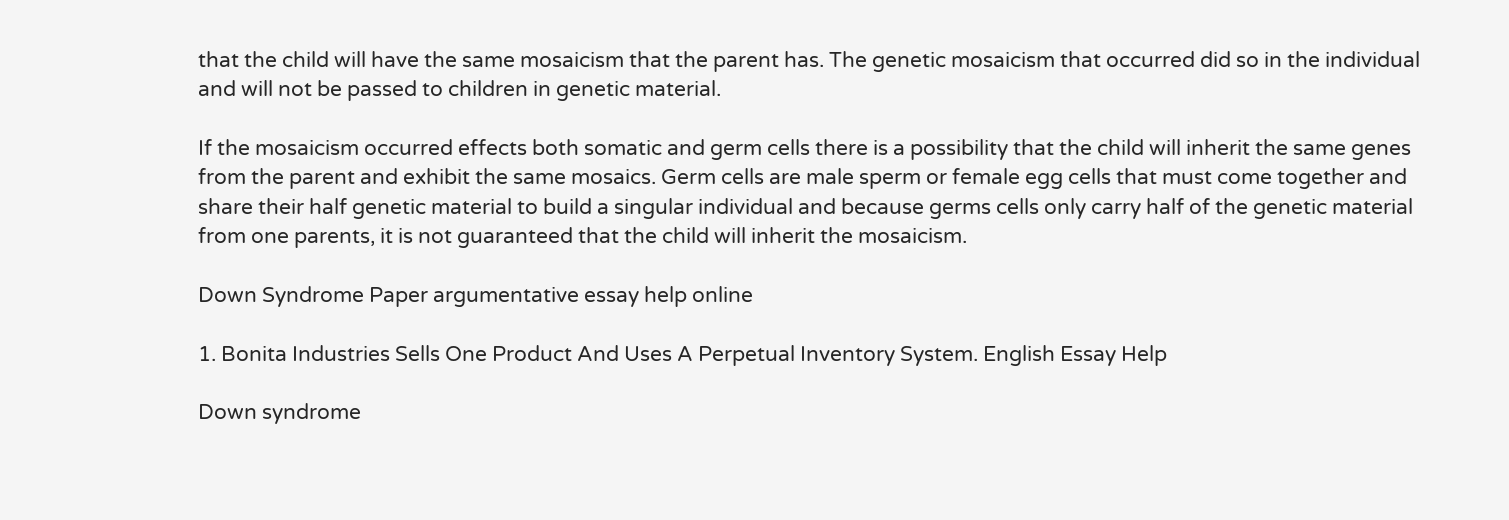that the child will have the same mosaicism that the parent has. The genetic mosaicism that occurred did so in the individual and will not be passed to children in genetic material.

If the mosaicism occurred effects both somatic and germ cells there is a possibility that the child will inherit the same genes from the parent and exhibit the same mosaics. Germ cells are male sperm or female egg cells that must come together and share their half genetic material to build a singular individual and because germs cells only carry half of the genetic material from one parents, it is not guaranteed that the child will inherit the mosaicism.

Down Syndrome Paper argumentative essay help online

1. Bonita Industries Sells One Product And Uses A Perpetual Inventory System. English Essay Help

Down syndrome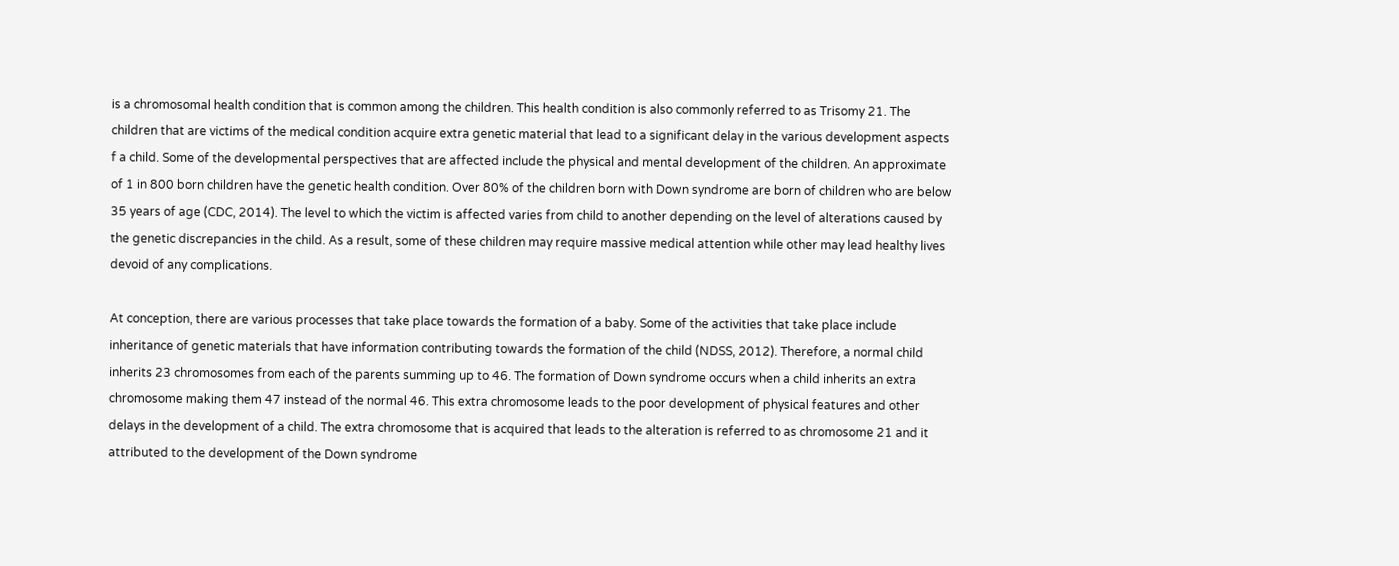is a chromosomal health condition that is common among the children. This health condition is also commonly referred to as Trisomy 21. The children that are victims of the medical condition acquire extra genetic material that lead to a significant delay in the various development aspects f a child. Some of the developmental perspectives that are affected include the physical and mental development of the children. An approximate of 1 in 800 born children have the genetic health condition. Over 80% of the children born with Down syndrome are born of children who are below 35 years of age (CDC, 2014). The level to which the victim is affected varies from child to another depending on the level of alterations caused by the genetic discrepancies in the child. As a result, some of these children may require massive medical attention while other may lead healthy lives devoid of any complications.

At conception, there are various processes that take place towards the formation of a baby. Some of the activities that take place include inheritance of genetic materials that have information contributing towards the formation of the child (NDSS, 2012). Therefore, a normal child inherits 23 chromosomes from each of the parents summing up to 46. The formation of Down syndrome occurs when a child inherits an extra chromosome making them 47 instead of the normal 46. This extra chromosome leads to the poor development of physical features and other delays in the development of a child. The extra chromosome that is acquired that leads to the alteration is referred to as chromosome 21 and it attributed to the development of the Down syndrome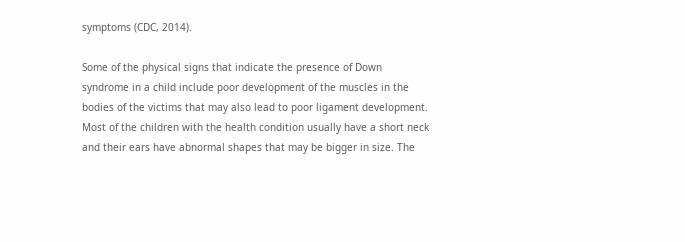symptoms (CDC, 2014).

Some of the physical signs that indicate the presence of Down syndrome in a child include poor development of the muscles in the bodies of the victims that may also lead to poor ligament development. Most of the children with the health condition usually have a short neck and their ears have abnormal shapes that may be bigger in size. The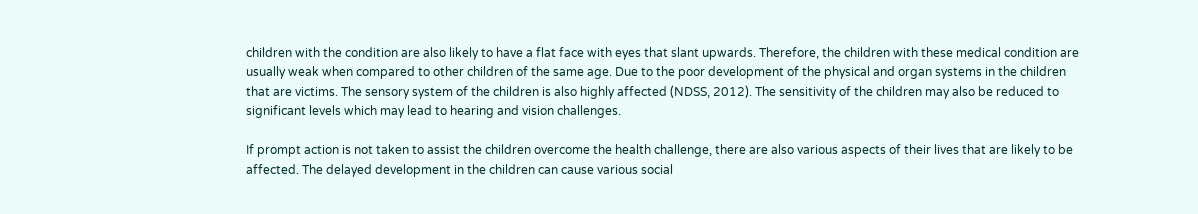children with the condition are also likely to have a flat face with eyes that slant upwards. Therefore, the children with these medical condition are usually weak when compared to other children of the same age. Due to the poor development of the physical and organ systems in the children that are victims. The sensory system of the children is also highly affected (NDSS, 2012). The sensitivity of the children may also be reduced to significant levels which may lead to hearing and vision challenges.

If prompt action is not taken to assist the children overcome the health challenge, there are also various aspects of their lives that are likely to be affected. The delayed development in the children can cause various social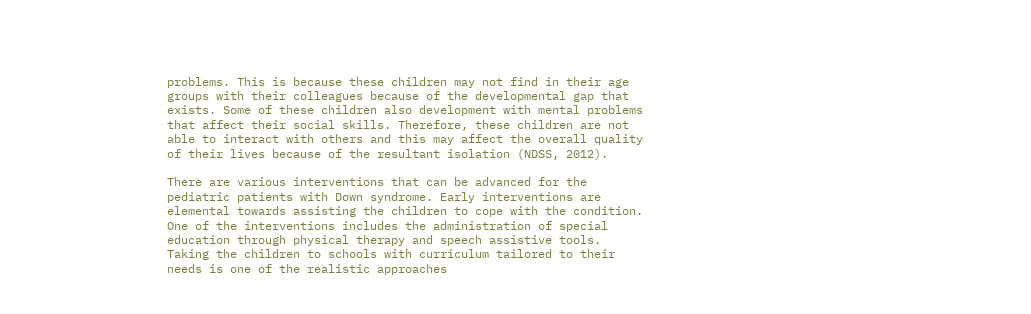problems. This is because these children may not find in their age groups with their colleagues because of the developmental gap that exists. Some of these children also development with mental problems that affect their social skills. Therefore, these children are not able to interact with others and this may affect the overall quality of their lives because of the resultant isolation (NDSS, 2012).

There are various interventions that can be advanced for the pediatric patients with Down syndrome. Early interventions are elemental towards assisting the children to cope with the condition. One of the interventions includes the administration of special education through physical therapy and speech assistive tools. Taking the children to schools with curriculum tailored to their needs is one of the realistic approaches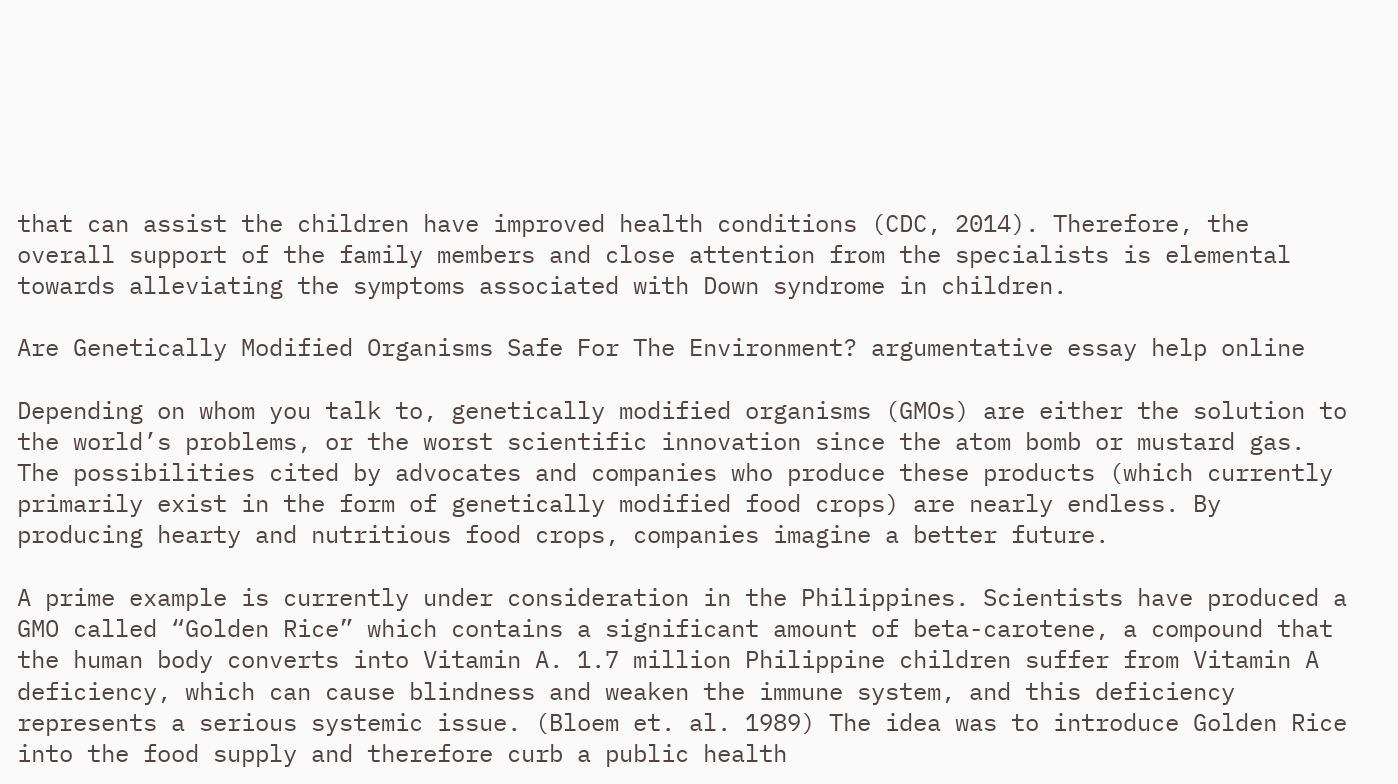that can assist the children have improved health conditions (CDC, 2014). Therefore, the overall support of the family members and close attention from the specialists is elemental towards alleviating the symptoms associated with Down syndrome in children.

Are Genetically Modified Organisms Safe For The Environment? argumentative essay help online

Depending on whom you talk to, genetically modified organisms (GMOs) are either the solution to the world’s problems, or the worst scientific innovation since the atom bomb or mustard gas. The possibilities cited by advocates and companies who produce these products (which currently primarily exist in the form of genetically modified food crops) are nearly endless. By producing hearty and nutritious food crops, companies imagine a better future.

A prime example is currently under consideration in the Philippines. Scientists have produced a GMO called “Golden Rice” which contains a significant amount of beta-carotene, a compound that the human body converts into Vitamin A. 1.7 million Philippine children suffer from Vitamin A deficiency, which can cause blindness and weaken the immune system, and this deficiency represents a serious systemic issue. (Bloem et. al. 1989) The idea was to introduce Golden Rice into the food supply and therefore curb a public health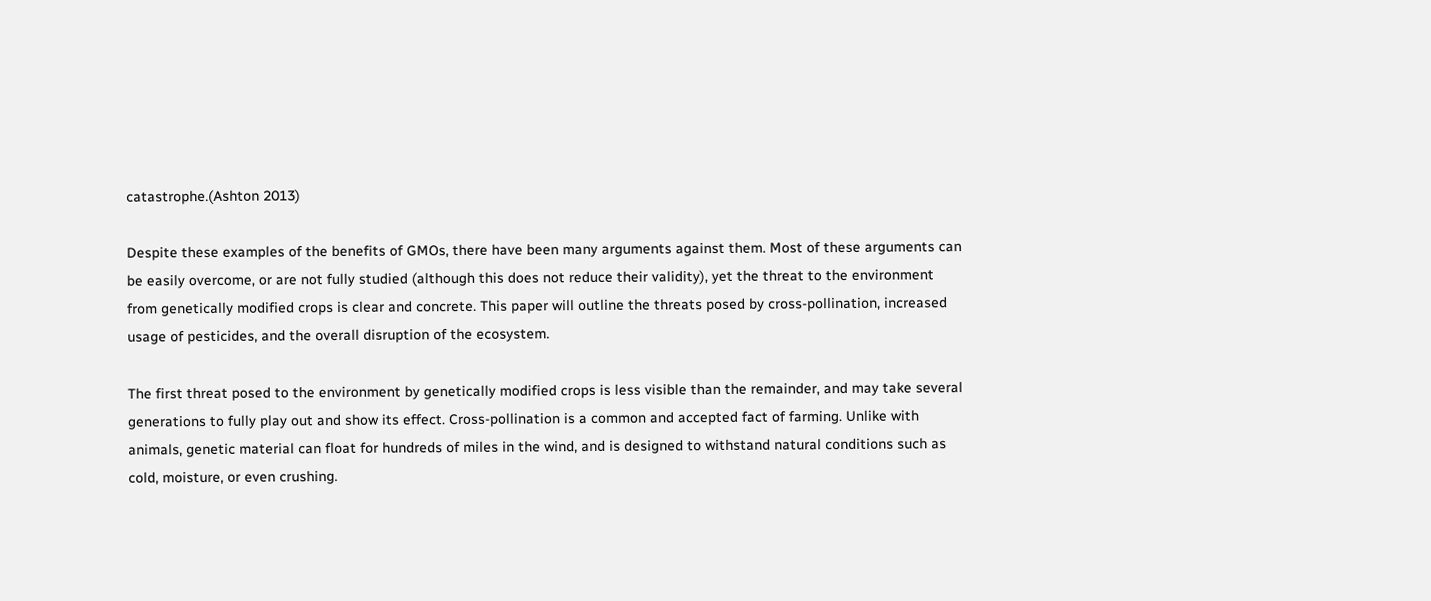catastrophe.(Ashton 2013)

Despite these examples of the benefits of GMOs, there have been many arguments against them. Most of these arguments can be easily overcome, or are not fully studied (although this does not reduce their validity), yet the threat to the environment from genetically modified crops is clear and concrete. This paper will outline the threats posed by cross-pollination, increased usage of pesticides, and the overall disruption of the ecosystem.

The first threat posed to the environment by genetically modified crops is less visible than the remainder, and may take several generations to fully play out and show its effect. Cross-pollination is a common and accepted fact of farming. Unlike with animals, genetic material can float for hundreds of miles in the wind, and is designed to withstand natural conditions such as cold, moisture, or even crushing.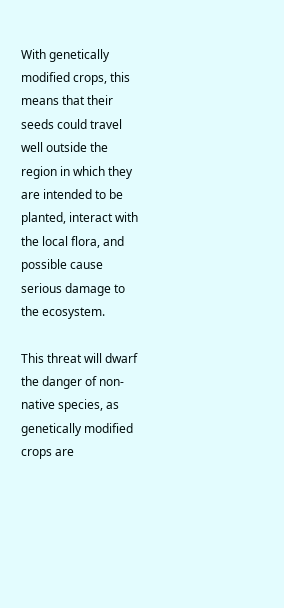With genetically modified crops, this means that their seeds could travel well outside the region in which they are intended to be planted, interact with the local flora, and possible cause serious damage to the ecosystem.

This threat will dwarf the danger of non-native species, as genetically modified crops are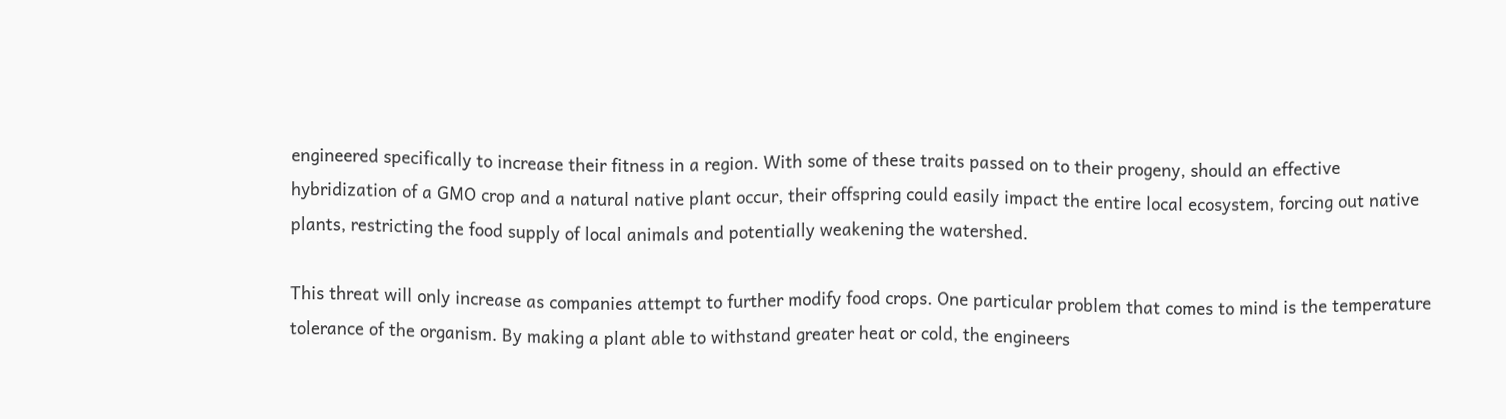engineered specifically to increase their fitness in a region. With some of these traits passed on to their progeny, should an effective hybridization of a GMO crop and a natural native plant occur, their offspring could easily impact the entire local ecosystem, forcing out native plants, restricting the food supply of local animals and potentially weakening the watershed.

This threat will only increase as companies attempt to further modify food crops. One particular problem that comes to mind is the temperature tolerance of the organism. By making a plant able to withstand greater heat or cold, the engineers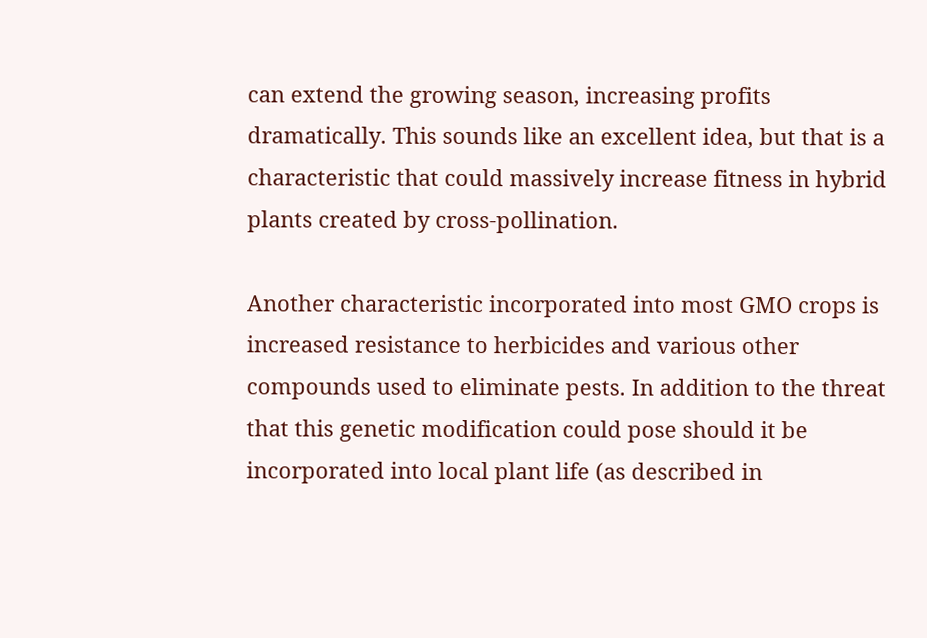can extend the growing season, increasing profits dramatically. This sounds like an excellent idea, but that is a characteristic that could massively increase fitness in hybrid plants created by cross-pollination.

Another characteristic incorporated into most GMO crops is increased resistance to herbicides and various other compounds used to eliminate pests. In addition to the threat that this genetic modification could pose should it be incorporated into local plant life (as described in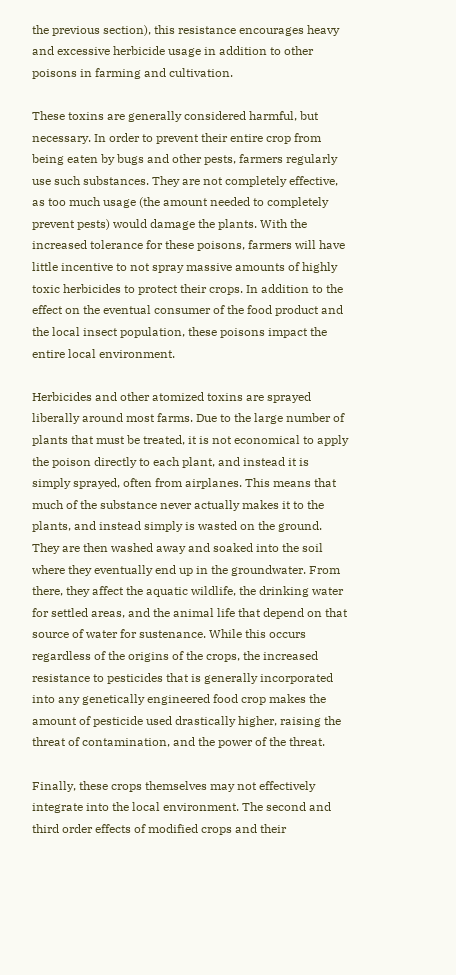the previous section), this resistance encourages heavy and excessive herbicide usage in addition to other poisons in farming and cultivation.

These toxins are generally considered harmful, but necessary. In order to prevent their entire crop from being eaten by bugs and other pests, farmers regularly use such substances. They are not completely effective, as too much usage (the amount needed to completely prevent pests) would damage the plants. With the increased tolerance for these poisons, farmers will have little incentive to not spray massive amounts of highly toxic herbicides to protect their crops. In addition to the effect on the eventual consumer of the food product and the local insect population, these poisons impact the entire local environment.

Herbicides and other atomized toxins are sprayed liberally around most farms. Due to the large number of plants that must be treated, it is not economical to apply the poison directly to each plant, and instead it is simply sprayed, often from airplanes. This means that much of the substance never actually makes it to the plants, and instead simply is wasted on the ground. They are then washed away and soaked into the soil where they eventually end up in the groundwater. From there, they affect the aquatic wildlife, the drinking water for settled areas, and the animal life that depend on that source of water for sustenance. While this occurs regardless of the origins of the crops, the increased resistance to pesticides that is generally incorporated into any genetically engineered food crop makes the amount of pesticide used drastically higher, raising the threat of contamination, and the power of the threat.

Finally, these crops themselves may not effectively integrate into the local environment. The second and third order effects of modified crops and their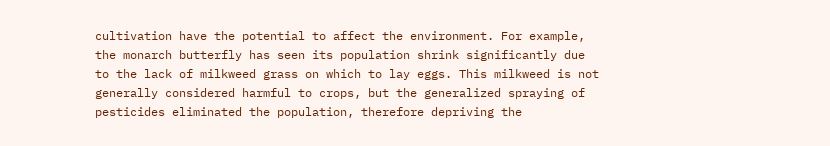cultivation have the potential to affect the environment. For example, the monarch butterfly has seen its population shrink significantly due to the lack of milkweed grass on which to lay eggs. This milkweed is not generally considered harmful to crops, but the generalized spraying of pesticides eliminated the population, therefore depriving the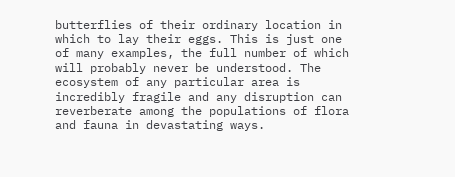butterflies of their ordinary location in which to lay their eggs. This is just one of many examples, the full number of which will probably never be understood. The ecosystem of any particular area is incredibly fragile and any disruption can reverberate among the populations of flora and fauna in devastating ways.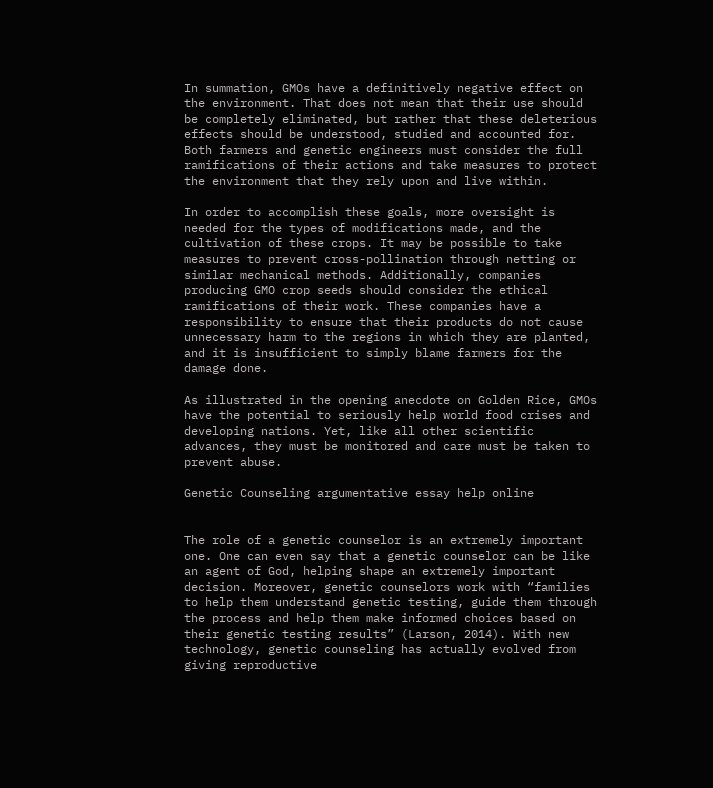In summation, GMOs have a definitively negative effect on the environment. That does not mean that their use should be completely eliminated, but rather that these deleterious effects should be understood, studied and accounted for. Both farmers and genetic engineers must consider the full ramifications of their actions and take measures to protect the environment that they rely upon and live within.

In order to accomplish these goals, more oversight is needed for the types of modifications made, and the cultivation of these crops. It may be possible to take measures to prevent cross-pollination through netting or similar mechanical methods. Additionally, companies producing GMO crop seeds should consider the ethical ramifications of their work. These companies have a responsibility to ensure that their products do not cause unnecessary harm to the regions in which they are planted, and it is insufficient to simply blame farmers for the damage done.

As illustrated in the opening anecdote on Golden Rice, GMOs have the potential to seriously help world food crises and developing nations. Yet, like all other scientific advances, they must be monitored and care must be taken to prevent abuse.

Genetic Counseling argumentative essay help online


The role of a genetic counselor is an extremely important one. One can even say that a genetic counselor can be like an agent of God, helping shape an extremely important decision. Moreover, genetic counselors work with “families to help them understand genetic testing, guide them through the process and help them make informed choices based on their genetic testing results” (Larson, 2014). With new technology, genetic counseling has actually evolved from giving reproductive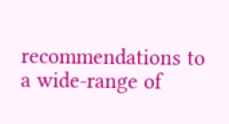recommendations to a wide-range of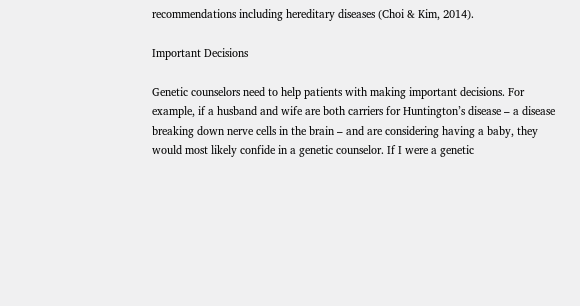recommendations including hereditary diseases (Choi & Kim, 2014).

Important Decisions

Genetic counselors need to help patients with making important decisions. For example, if a husband and wife are both carriers for Huntington’s disease – a disease breaking down nerve cells in the brain – and are considering having a baby, they would most likely confide in a genetic counselor. If I were a genetic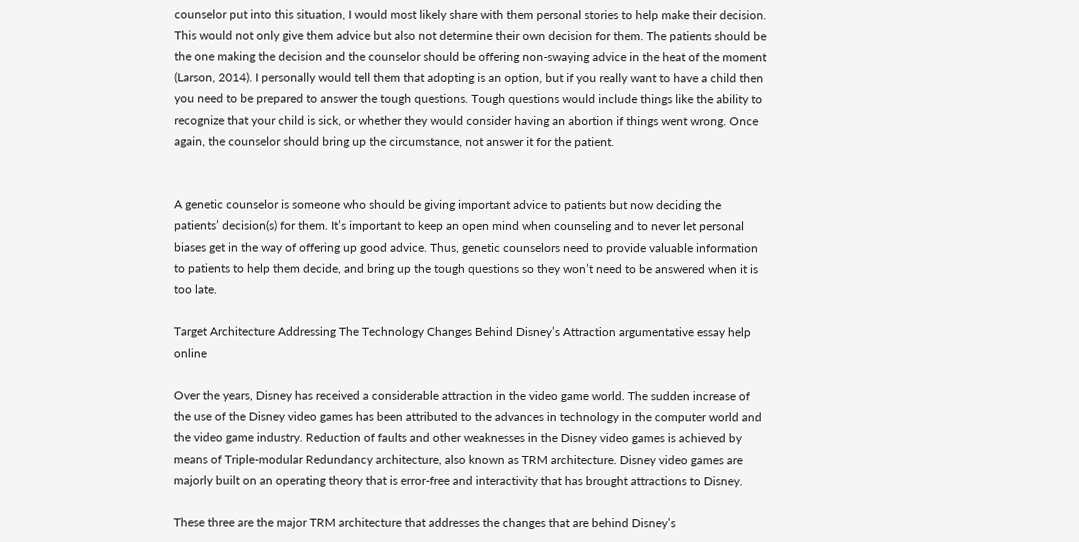counselor put into this situation, I would most likely share with them personal stories to help make their decision. This would not only give them advice but also not determine their own decision for them. The patients should be the one making the decision and the counselor should be offering non-swaying advice in the heat of the moment (Larson, 2014). I personally would tell them that adopting is an option, but if you really want to have a child then you need to be prepared to answer the tough questions. Tough questions would include things like the ability to recognize that your child is sick, or whether they would consider having an abortion if things went wrong. Once again, the counselor should bring up the circumstance, not answer it for the patient.


A genetic counselor is someone who should be giving important advice to patients but now deciding the patients’ decision(s) for them. It’s important to keep an open mind when counseling and to never let personal biases get in the way of offering up good advice. Thus, genetic counselors need to provide valuable information to patients to help them decide, and bring up the tough questions so they won’t need to be answered when it is too late.

Target Architecture Addressing The Technology Changes Behind Disney’s Attraction argumentative essay help online

Over the years, Disney has received a considerable attraction in the video game world. The sudden increase of the use of the Disney video games has been attributed to the advances in technology in the computer world and the video game industry. Reduction of faults and other weaknesses in the Disney video games is achieved by means of Triple-modular Redundancy architecture, also known as TRM architecture. Disney video games are majorly built on an operating theory that is error-free and interactivity that has brought attractions to Disney.

These three are the major TRM architecture that addresses the changes that are behind Disney’s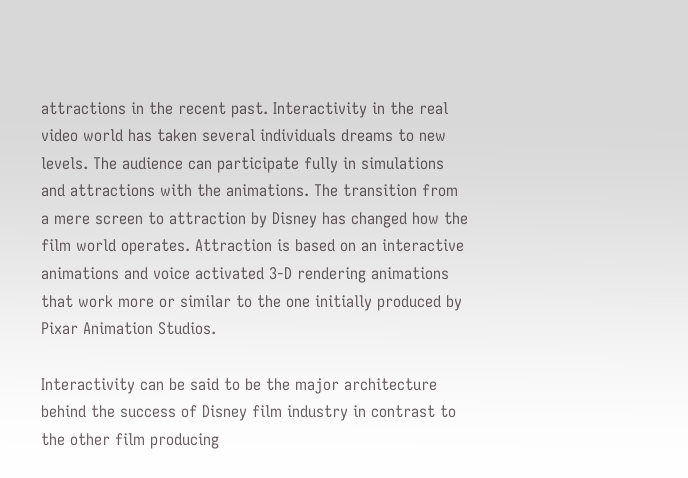attractions in the recent past. Interactivity in the real video world has taken several individuals dreams to new levels. The audience can participate fully in simulations and attractions with the animations. The transition from a mere screen to attraction by Disney has changed how the film world operates. Attraction is based on an interactive animations and voice activated 3-D rendering animations that work more or similar to the one initially produced by Pixar Animation Studios.

Interactivity can be said to be the major architecture behind the success of Disney film industry in contrast to the other film producing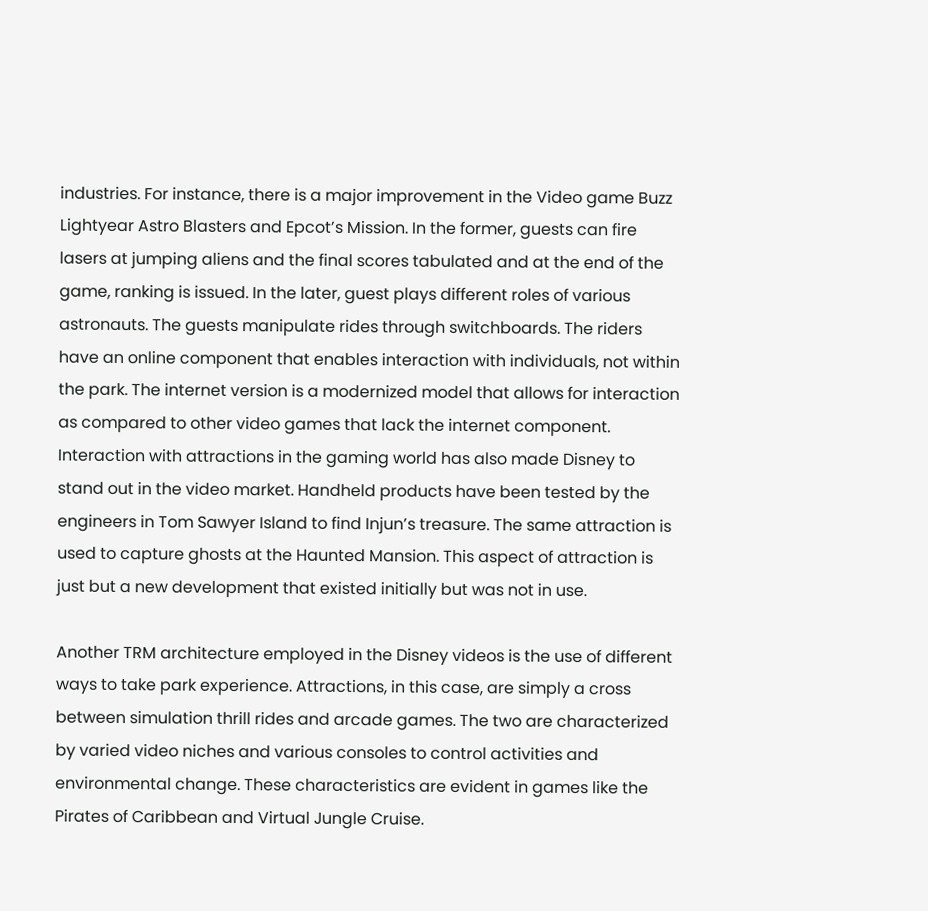industries. For instance, there is a major improvement in the Video game Buzz Lightyear Astro Blasters and Epcot’s Mission. In the former, guests can fire lasers at jumping aliens and the final scores tabulated and at the end of the game, ranking is issued. In the later, guest plays different roles of various astronauts. The guests manipulate rides through switchboards. The riders have an online component that enables interaction with individuals, not within the park. The internet version is a modernized model that allows for interaction as compared to other video games that lack the internet component. Interaction with attractions in the gaming world has also made Disney to stand out in the video market. Handheld products have been tested by the engineers in Tom Sawyer Island to find Injun’s treasure. The same attraction is used to capture ghosts at the Haunted Mansion. This aspect of attraction is just but a new development that existed initially but was not in use.

Another TRM architecture employed in the Disney videos is the use of different ways to take park experience. Attractions, in this case, are simply a cross between simulation thrill rides and arcade games. The two are characterized by varied video niches and various consoles to control activities and environmental change. These characteristics are evident in games like the Pirates of Caribbean and Virtual Jungle Cruise.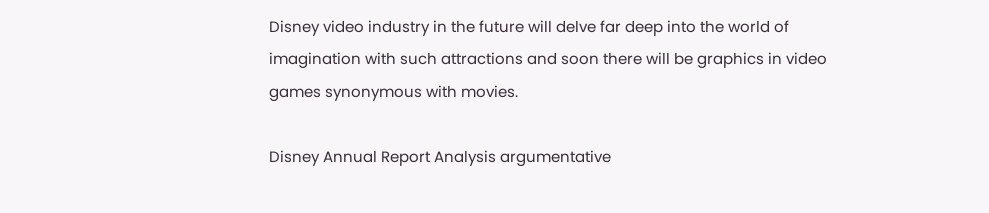Disney video industry in the future will delve far deep into the world of imagination with such attractions and soon there will be graphics in video games synonymous with movies.

Disney Annual Report Analysis argumentative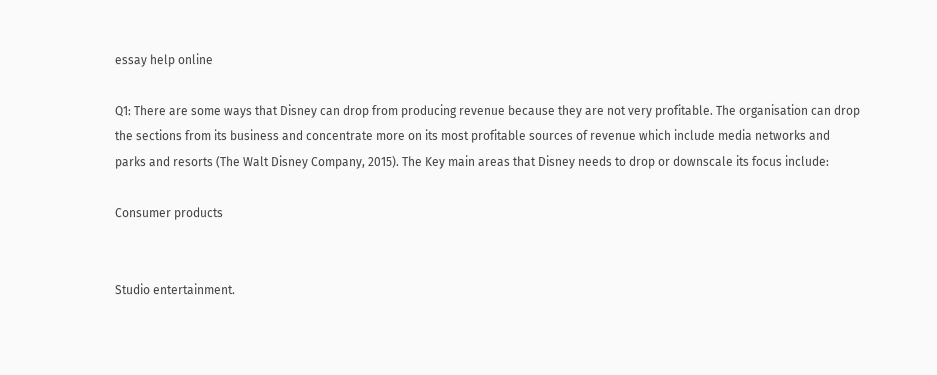essay help online

Q1: There are some ways that Disney can drop from producing revenue because they are not very profitable. The organisation can drop the sections from its business and concentrate more on its most profitable sources of revenue which include media networks and parks and resorts (The Walt Disney Company, 2015). The Key main areas that Disney needs to drop or downscale its focus include:

Consumer products


Studio entertainment.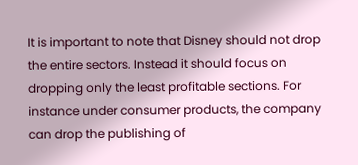It is important to note that Disney should not drop the entire sectors. Instead it should focus on dropping only the least profitable sections. For instance under consumer products, the company can drop the publishing of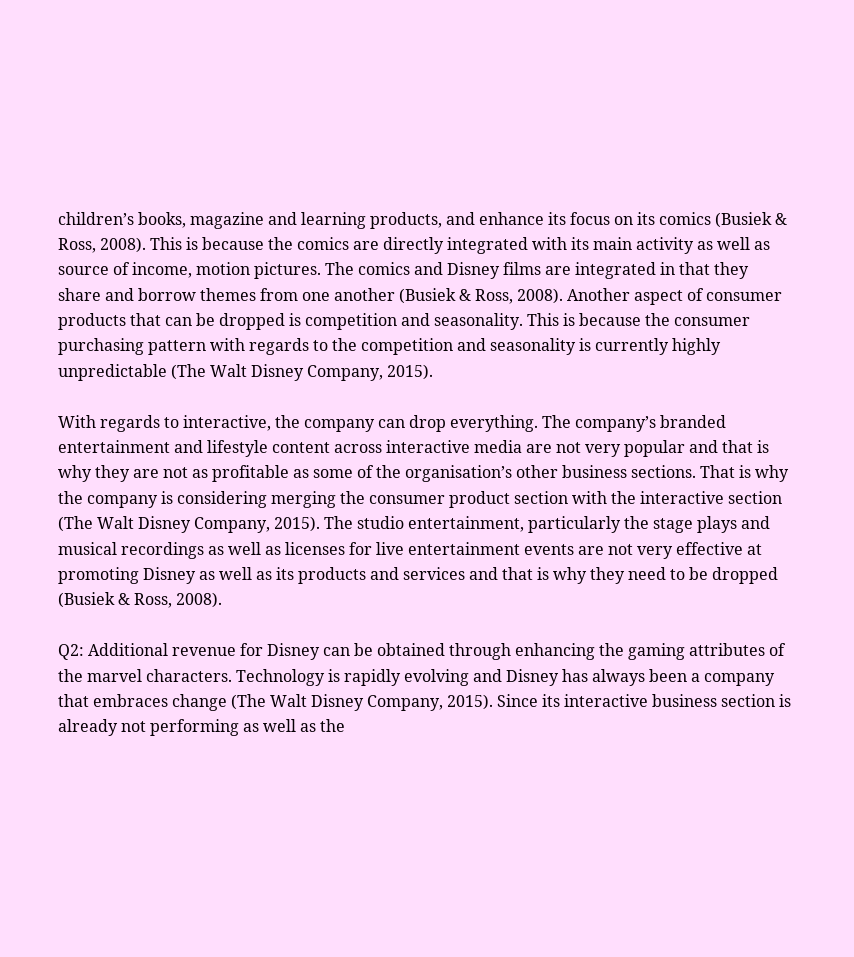children’s books, magazine and learning products, and enhance its focus on its comics (Busiek & Ross, 2008). This is because the comics are directly integrated with its main activity as well as source of income, motion pictures. The comics and Disney films are integrated in that they share and borrow themes from one another (Busiek & Ross, 2008). Another aspect of consumer products that can be dropped is competition and seasonality. This is because the consumer purchasing pattern with regards to the competition and seasonality is currently highly unpredictable (The Walt Disney Company, 2015).

With regards to interactive, the company can drop everything. The company’s branded entertainment and lifestyle content across interactive media are not very popular and that is why they are not as profitable as some of the organisation’s other business sections. That is why the company is considering merging the consumer product section with the interactive section (The Walt Disney Company, 2015). The studio entertainment, particularly the stage plays and musical recordings as well as licenses for live entertainment events are not very effective at promoting Disney as well as its products and services and that is why they need to be dropped (Busiek & Ross, 2008).

Q2: Additional revenue for Disney can be obtained through enhancing the gaming attributes of the marvel characters. Technology is rapidly evolving and Disney has always been a company that embraces change (The Walt Disney Company, 2015). Since its interactive business section is already not performing as well as the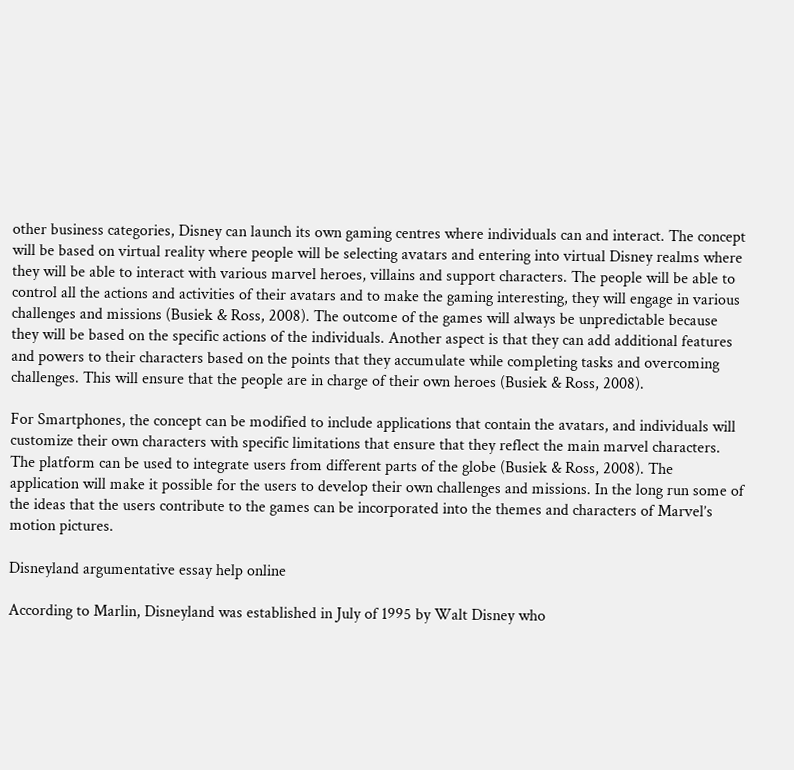other business categories, Disney can launch its own gaming centres where individuals can and interact. The concept will be based on virtual reality where people will be selecting avatars and entering into virtual Disney realms where they will be able to interact with various marvel heroes, villains and support characters. The people will be able to control all the actions and activities of their avatars and to make the gaming interesting, they will engage in various challenges and missions (Busiek & Ross, 2008). The outcome of the games will always be unpredictable because they will be based on the specific actions of the individuals. Another aspect is that they can add additional features and powers to their characters based on the points that they accumulate while completing tasks and overcoming challenges. This will ensure that the people are in charge of their own heroes (Busiek & Ross, 2008).

For Smartphones, the concept can be modified to include applications that contain the avatars, and individuals will customize their own characters with specific limitations that ensure that they reflect the main marvel characters. The platform can be used to integrate users from different parts of the globe (Busiek & Ross, 2008). The application will make it possible for the users to develop their own challenges and missions. In the long run some of the ideas that the users contribute to the games can be incorporated into the themes and characters of Marvel’s motion pictures.

Disneyland argumentative essay help online

According to Marlin, Disneyland was established in July of 1995 by Walt Disney who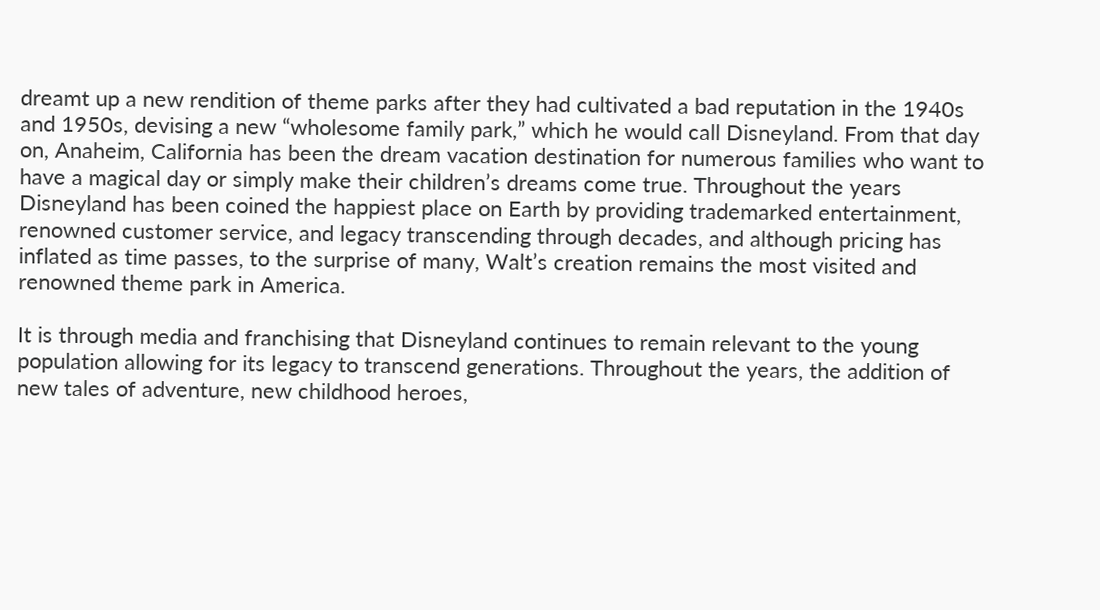dreamt up a new rendition of theme parks after they had cultivated a bad reputation in the 1940s and 1950s, devising a new “wholesome family park,” which he would call Disneyland. From that day on, Anaheim, California has been the dream vacation destination for numerous families who want to have a magical day or simply make their children’s dreams come true. Throughout the years Disneyland has been coined the happiest place on Earth by providing trademarked entertainment, renowned customer service, and legacy transcending through decades, and although pricing has inflated as time passes, to the surprise of many, Walt’s creation remains the most visited and renowned theme park in America.

It is through media and franchising that Disneyland continues to remain relevant to the young population allowing for its legacy to transcend generations. Throughout the years, the addition of new tales of adventure, new childhood heroes,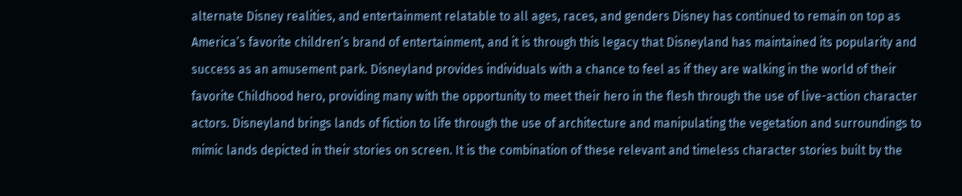alternate Disney realities, and entertainment relatable to all ages, races, and genders Disney has continued to remain on top as America’s favorite children’s brand of entertainment, and it is through this legacy that Disneyland has maintained its popularity and success as an amusement park. Disneyland provides individuals with a chance to feel as if they are walking in the world of their favorite Childhood hero, providing many with the opportunity to meet their hero in the flesh through the use of live-action character actors. Disneyland brings lands of fiction to life through the use of architecture and manipulating the vegetation and surroundings to mimic lands depicted in their stories on screen. It is the combination of these relevant and timeless character stories built by the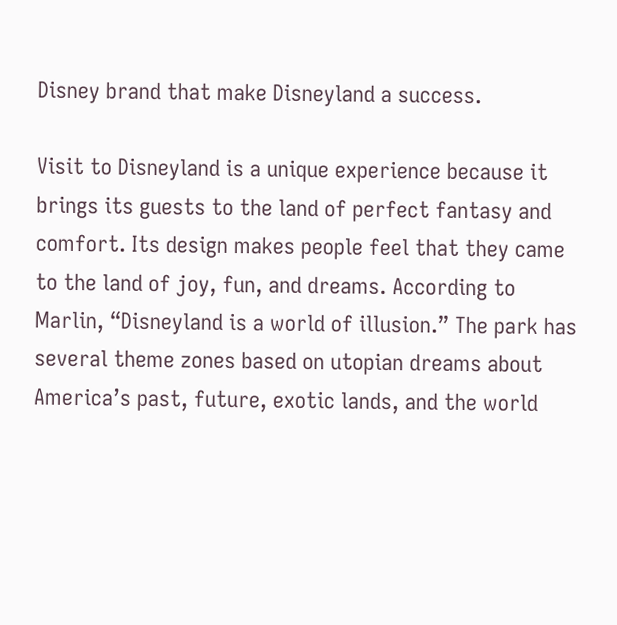Disney brand that make Disneyland a success.

Visit to Disneyland is a unique experience because it brings its guests to the land of perfect fantasy and comfort. Its design makes people feel that they came to the land of joy, fun, and dreams. According to Marlin, “Disneyland is a world of illusion.” The park has several theme zones based on utopian dreams about America’s past, future, exotic lands, and the world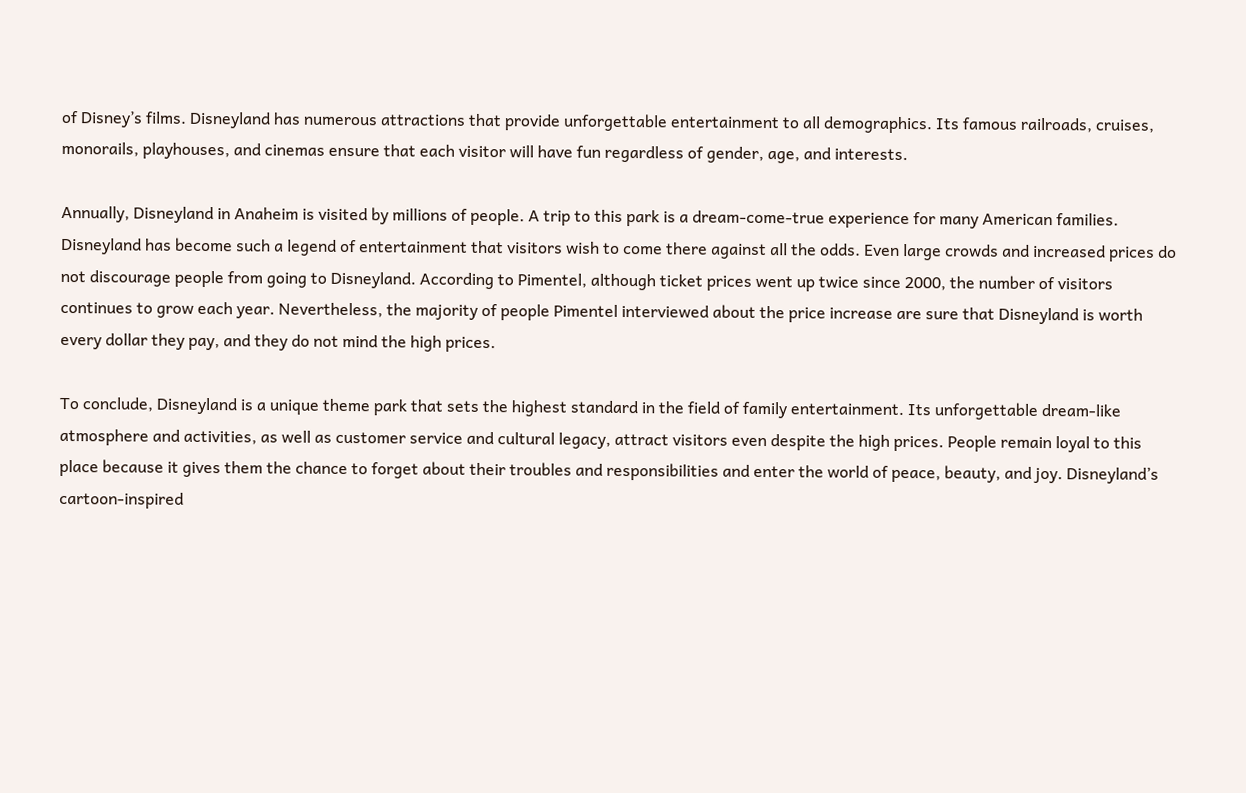of Disney’s films. Disneyland has numerous attractions that provide unforgettable entertainment to all demographics. Its famous railroads, cruises, monorails, playhouses, and cinemas ensure that each visitor will have fun regardless of gender, age, and interests.

Annually, Disneyland in Anaheim is visited by millions of people. A trip to this park is a dream-come-true experience for many American families. Disneyland has become such a legend of entertainment that visitors wish to come there against all the odds. Even large crowds and increased prices do not discourage people from going to Disneyland. According to Pimentel, although ticket prices went up twice since 2000, the number of visitors continues to grow each year. Nevertheless, the majority of people Pimentel interviewed about the price increase are sure that Disneyland is worth every dollar they pay, and they do not mind the high prices.

To conclude, Disneyland is a unique theme park that sets the highest standard in the field of family entertainment. Its unforgettable dream-like atmosphere and activities, as well as customer service and cultural legacy, attract visitors even despite the high prices. People remain loyal to this place because it gives them the chance to forget about their troubles and responsibilities and enter the world of peace, beauty, and joy. Disneyland’s cartoon-inspired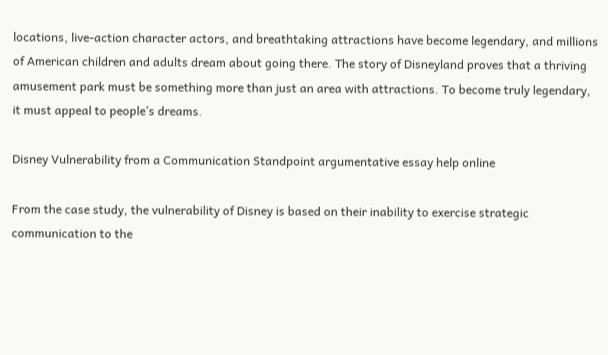locations, live-action character actors, and breathtaking attractions have become legendary, and millions of American children and adults dream about going there. The story of Disneyland proves that a thriving amusement park must be something more than just an area with attractions. To become truly legendary, it must appeal to people’s dreams.

Disney Vulnerability from a Communication Standpoint argumentative essay help online

From the case study, the vulnerability of Disney is based on their inability to exercise strategic communication to the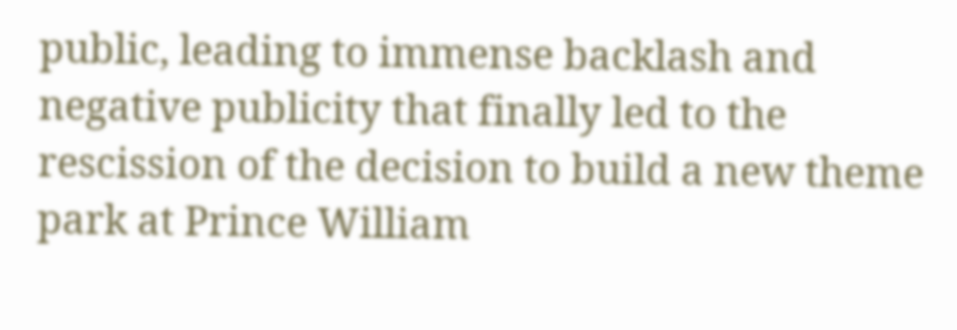public, leading to immense backlash and negative publicity that finally led to the rescission of the decision to build a new theme park at Prince William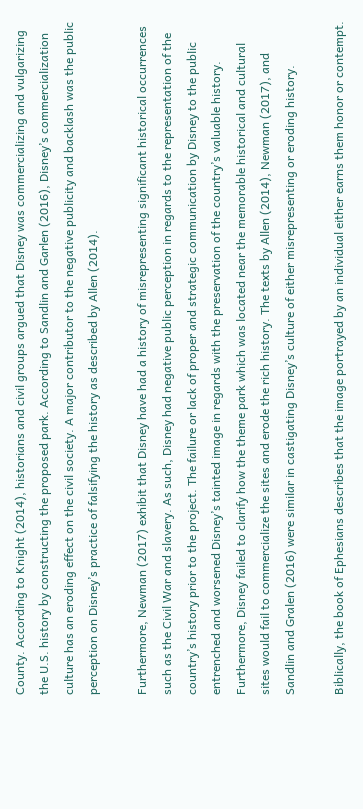County. According to Knight (2014), historians and civil groups argued that Disney was commercializing and vulgarizing the U.S. history by constructing the proposed park. According to Sandlin and Garlen (2016), Disney’s commercialization culture has an eroding effect on the civil society. A major contributor to the negative publicity and backlash was the public perception on Disney’s practice of falsifying the history as described by Allen (2014).

Furthermore, Newman (2017) exhibit that Disney have had a history of misrepresenting significant historical occurrences such as the Civil War and slavery. As such, Disney had negative public perception in regards to the representation of the country’s history prior to the project. The failure or lack of proper and strategic communication by Disney to the public entrenched and worsened Disney’s tainted image in regards with the preservation of the country’s valuable history. Furthermore, Disney failed to clarify how the theme park which was located near the memorable historical and cultural sites would fail to commercialize the sites and erode the rich history. The texts by Allen (2014), Newman (2017), and Sandlin and Gralen (2016) were similar in castigating Disney’s culture of either misrepresenting or eroding history.

Biblically, the book of Ephesians describes that the image portrayed by an individual either earns them honor or contempt.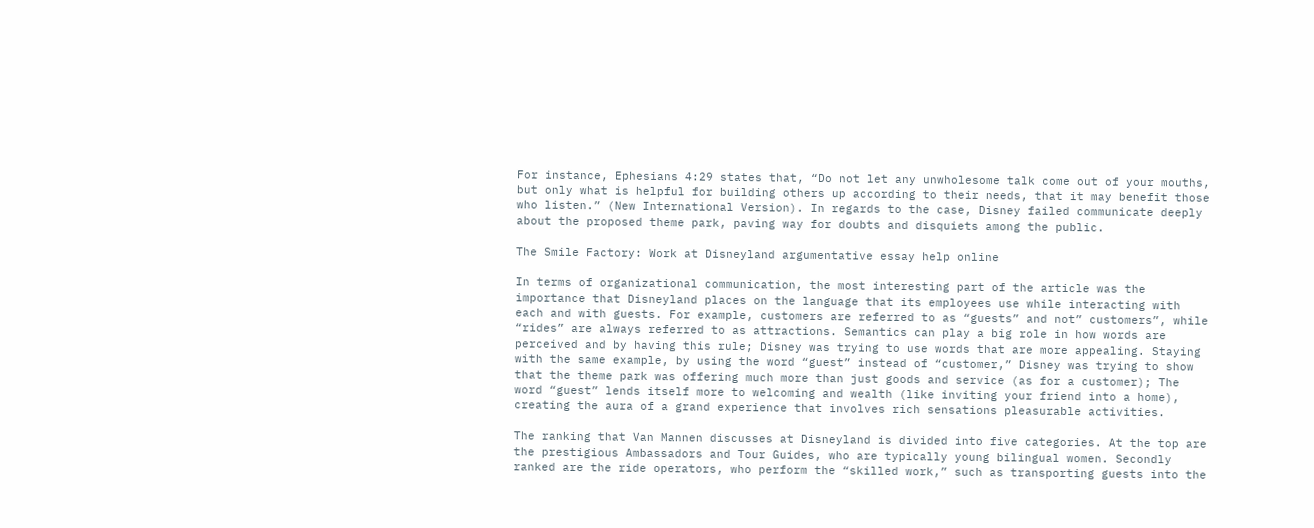For instance, Ephesians 4:29 states that, “Do not let any unwholesome talk come out of your mouths, but only what is helpful for building others up according to their needs, that it may benefit those who listen.” (New International Version). In regards to the case, Disney failed communicate deeply about the proposed theme park, paving way for doubts and disquiets among the public.

The Smile Factory: Work at Disneyland argumentative essay help online

In terms of organizational communication, the most interesting part of the article was the importance that Disneyland places on the language that its employees use while interacting with each and with guests. For example, customers are referred to as “guests” and not” customers”, while “rides” are always referred to as attractions. Semantics can play a big role in how words are perceived and by having this rule; Disney was trying to use words that are more appealing. Staying with the same example, by using the word “guest” instead of “customer,” Disney was trying to show that the theme park was offering much more than just goods and service (as for a customer); The word “guest” lends itself more to welcoming and wealth (like inviting your friend into a home), creating the aura of a grand experience that involves rich sensations pleasurable activities.

The ranking that Van Mannen discusses at Disneyland is divided into five categories. At the top are the prestigious Ambassadors and Tour Guides, who are typically young bilingual women. Secondly ranked are the ride operators, who perform the “skilled work,” such as transporting guests into the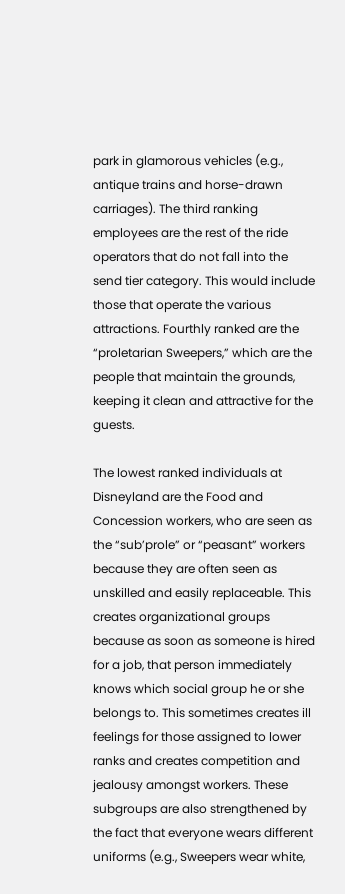park in glamorous vehicles (e.g., antique trains and horse-drawn carriages). The third ranking employees are the rest of the ride operators that do not fall into the send tier category. This would include those that operate the various attractions. Fourthly ranked are the “proletarian Sweepers,” which are the people that maintain the grounds, keeping it clean and attractive for the guests.

The lowest ranked individuals at Disneyland are the Food and Concession workers, who are seen as the “sub’prole” or “peasant” workers because they are often seen as unskilled and easily replaceable. This creates organizational groups because as soon as someone is hired for a job, that person immediately knows which social group he or she belongs to. This sometimes creates ill feelings for those assigned to lower ranks and creates competition and jealousy amongst workers. These subgroups are also strengthened by the fact that everyone wears different uniforms (e.g., Sweepers wear white,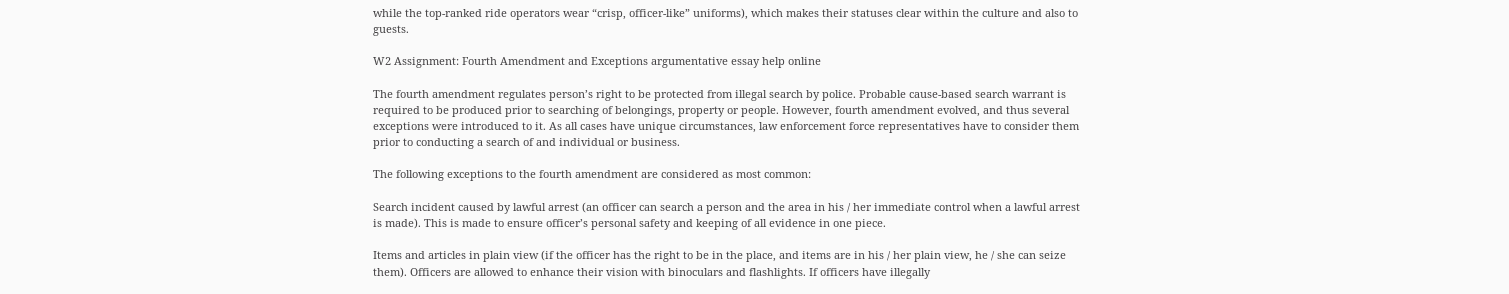while the top-ranked ride operators wear “crisp, officer-like” uniforms), which makes their statuses clear within the culture and also to guests.

W2 Assignment: Fourth Amendment and Exceptions argumentative essay help online

The fourth amendment regulates person’s right to be protected from illegal search by police. Probable cause-based search warrant is required to be produced prior to searching of belongings, property or people. However, fourth amendment evolved, and thus several exceptions were introduced to it. As all cases have unique circumstances, law enforcement force representatives have to consider them prior to conducting a search of and individual or business.

The following exceptions to the fourth amendment are considered as most common:

Search incident caused by lawful arrest (an officer can search a person and the area in his / her immediate control when a lawful arrest is made). This is made to ensure officer’s personal safety and keeping of all evidence in one piece.

Items and articles in plain view (if the officer has the right to be in the place, and items are in his / her plain view, he / she can seize them). Officers are allowed to enhance their vision with binoculars and flashlights. If officers have illegally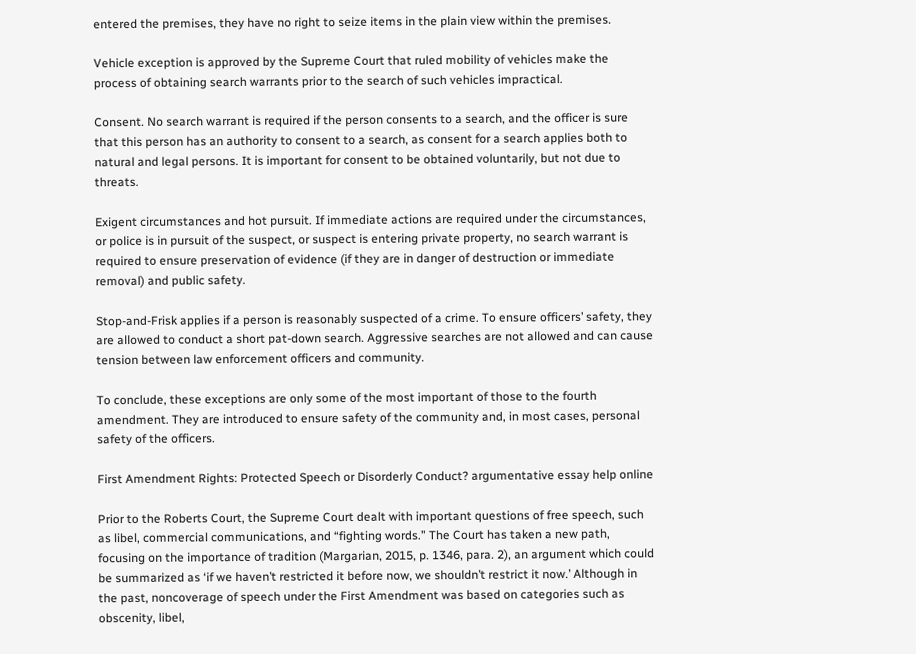entered the premises, they have no right to seize items in the plain view within the premises.

Vehicle exception is approved by the Supreme Court that ruled mobility of vehicles make the process of obtaining search warrants prior to the search of such vehicles impractical.

Consent. No search warrant is required if the person consents to a search, and the officer is sure that this person has an authority to consent to a search, as consent for a search applies both to natural and legal persons. It is important for consent to be obtained voluntarily, but not due to threats.

Exigent circumstances and hot pursuit. If immediate actions are required under the circumstances, or police is in pursuit of the suspect, or suspect is entering private property, no search warrant is required to ensure preservation of evidence (if they are in danger of destruction or immediate removal) and public safety.

Stop-and-Frisk applies if a person is reasonably suspected of a crime. To ensure officers’ safety, they are allowed to conduct a short pat-down search. Aggressive searches are not allowed and can cause tension between law enforcement officers and community.

To conclude, these exceptions are only some of the most important of those to the fourth amendment. They are introduced to ensure safety of the community and, in most cases, personal safety of the officers.

First Amendment Rights: Protected Speech or Disorderly Conduct? argumentative essay help online

Prior to the Roberts Court, the Supreme Court dealt with important questions of free speech, such as libel, commercial communications, and “fighting words.” The Court has taken a new path, focusing on the importance of tradition (Margarian, 2015, p. 1346, para. 2), an argument which could be summarized as ‘if we haven’t restricted it before now, we shouldn’t restrict it now.’ Although in the past, noncoverage of speech under the First Amendment was based on categories such as obscenity, libel,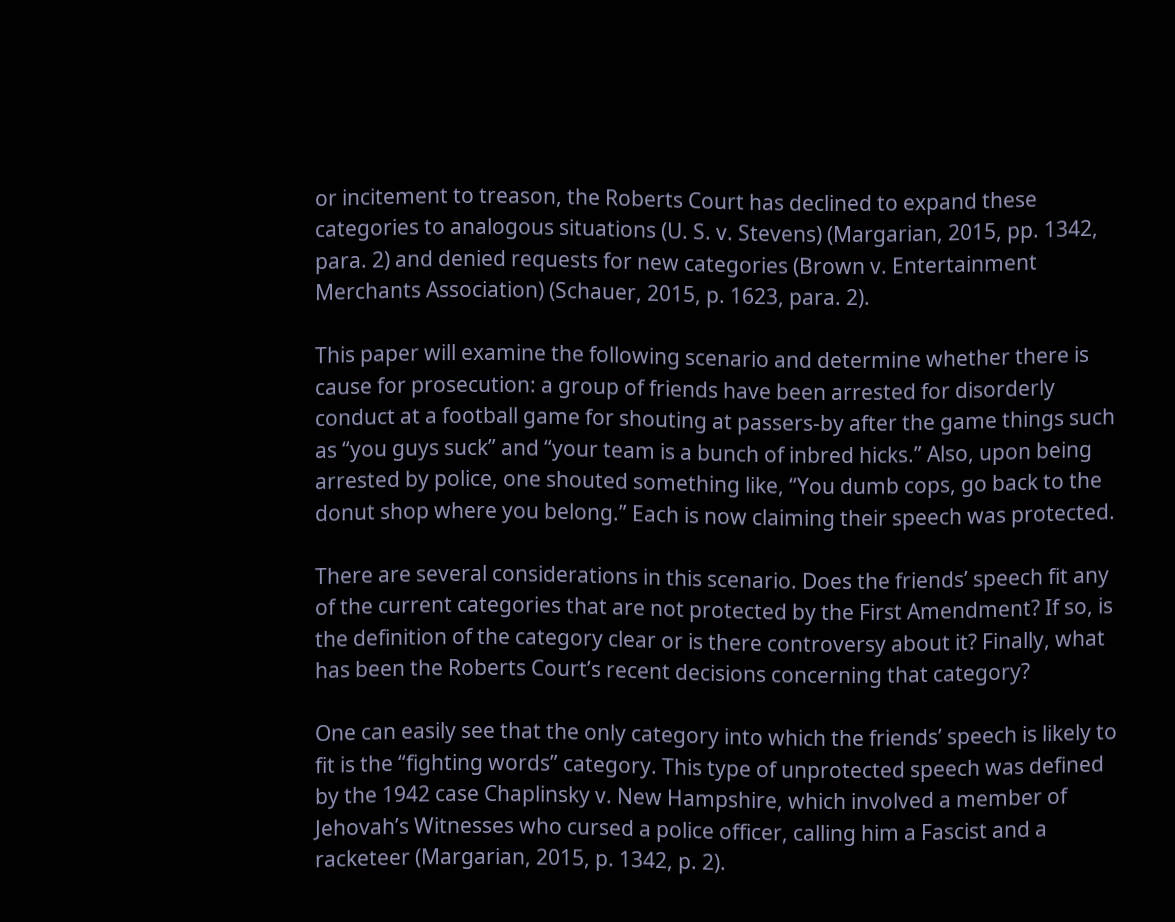or incitement to treason, the Roberts Court has declined to expand these categories to analogous situations (U. S. v. Stevens) (Margarian, 2015, pp. 1342, para. 2) and denied requests for new categories (Brown v. Entertainment Merchants Association) (Schauer, 2015, p. 1623, para. 2).

This paper will examine the following scenario and determine whether there is cause for prosecution: a group of friends have been arrested for disorderly conduct at a football game for shouting at passers-by after the game things such as “you guys suck” and “your team is a bunch of inbred hicks.” Also, upon being arrested by police, one shouted something like, “You dumb cops, go back to the donut shop where you belong.” Each is now claiming their speech was protected.

There are several considerations in this scenario. Does the friends’ speech fit any of the current categories that are not protected by the First Amendment? If so, is the definition of the category clear or is there controversy about it? Finally, what has been the Roberts Court’s recent decisions concerning that category?

One can easily see that the only category into which the friends’ speech is likely to fit is the “fighting words” category. This type of unprotected speech was defined by the 1942 case Chaplinsky v. New Hampshire, which involved a member of Jehovah’s Witnesses who cursed a police officer, calling him a Fascist and a racketeer (Margarian, 2015, p. 1342, p. 2).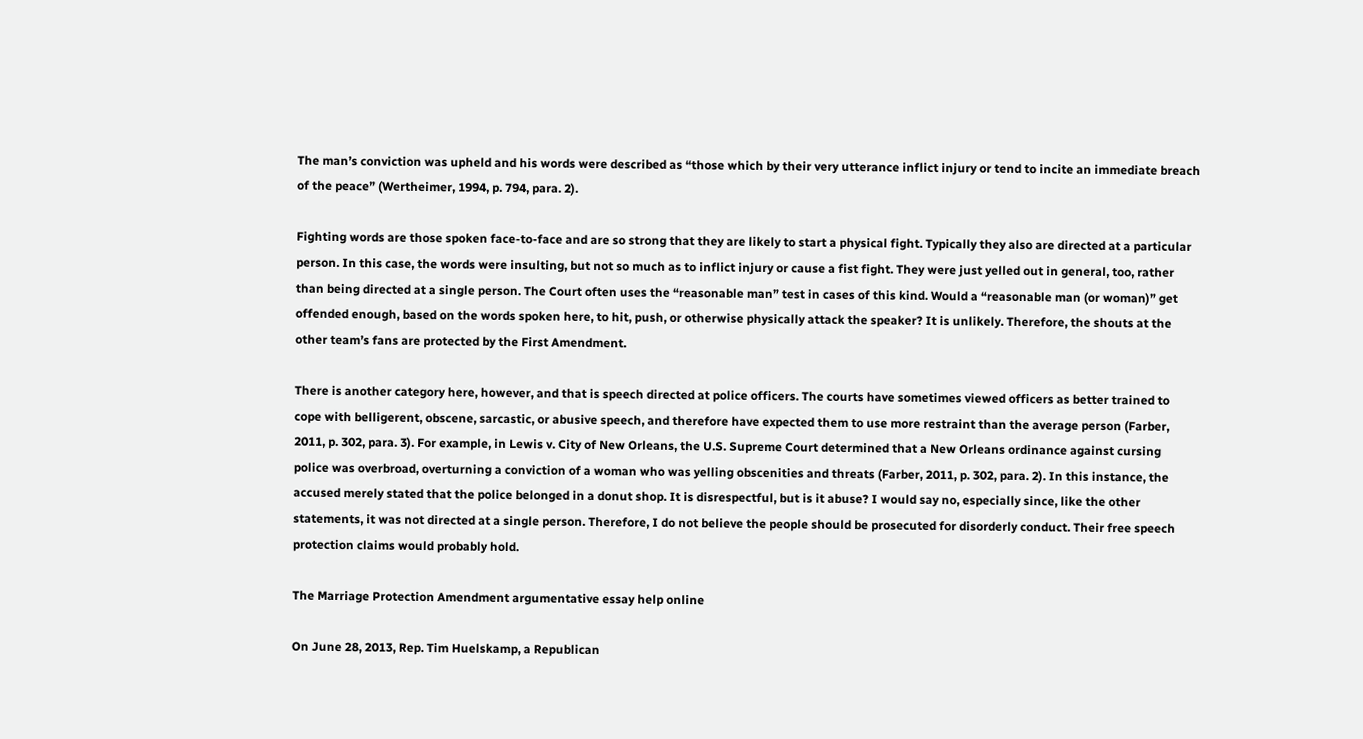The man’s conviction was upheld and his words were described as “those which by their very utterance inflict injury or tend to incite an immediate breach of the peace” (Wertheimer, 1994, p. 794, para. 2).

Fighting words are those spoken face-to-face and are so strong that they are likely to start a physical fight. Typically they also are directed at a particular person. In this case, the words were insulting, but not so much as to inflict injury or cause a fist fight. They were just yelled out in general, too, rather than being directed at a single person. The Court often uses the “reasonable man” test in cases of this kind. Would a “reasonable man (or woman)” get offended enough, based on the words spoken here, to hit, push, or otherwise physically attack the speaker? It is unlikely. Therefore, the shouts at the other team’s fans are protected by the First Amendment.

There is another category here, however, and that is speech directed at police officers. The courts have sometimes viewed officers as better trained to cope with belligerent, obscene, sarcastic, or abusive speech, and therefore have expected them to use more restraint than the average person (Farber, 2011, p. 302, para. 3). For example, in Lewis v. City of New Orleans, the U.S. Supreme Court determined that a New Orleans ordinance against cursing police was overbroad, overturning a conviction of a woman who was yelling obscenities and threats (Farber, 2011, p. 302, para. 2). In this instance, the accused merely stated that the police belonged in a donut shop. It is disrespectful, but is it abuse? I would say no, especially since, like the other statements, it was not directed at a single person. Therefore, I do not believe the people should be prosecuted for disorderly conduct. Their free speech protection claims would probably hold.

The Marriage Protection Amendment argumentative essay help online

On June 28, 2013, Rep. Tim Huelskamp, a Republican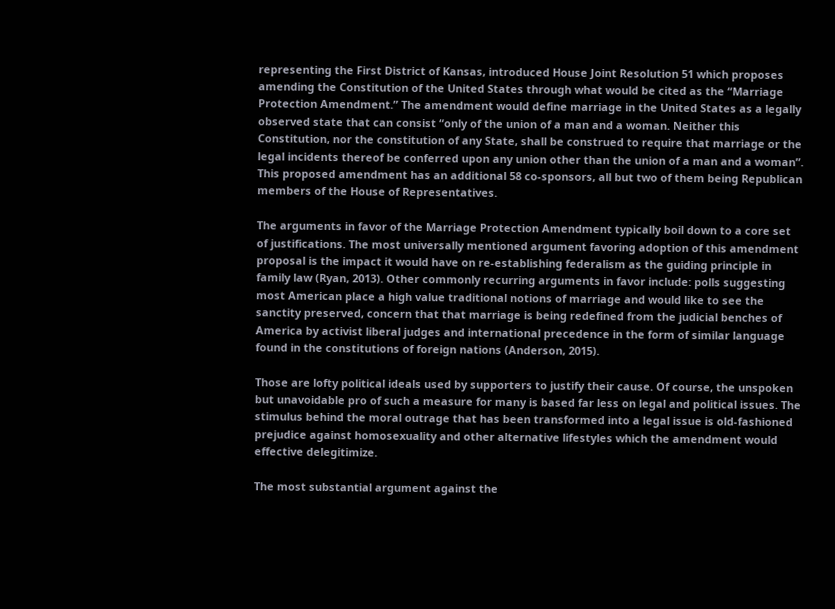representing the First District of Kansas, introduced House Joint Resolution 51 which proposes amending the Constitution of the United States through what would be cited as the “Marriage Protection Amendment.” The amendment would define marriage in the United States as a legally observed state that can consist “only of the union of a man and a woman. Neither this Constitution, nor the constitution of any State, shall be construed to require that marriage or the legal incidents thereof be conferred upon any union other than the union of a man and a woman”. This proposed amendment has an additional 58 co-sponsors, all but two of them being Republican members of the House of Representatives.

The arguments in favor of the Marriage Protection Amendment typically boil down to a core set of justifications. The most universally mentioned argument favoring adoption of this amendment proposal is the impact it would have on re-establishing federalism as the guiding principle in family law (Ryan, 2013). Other commonly recurring arguments in favor include: polls suggesting most American place a high value traditional notions of marriage and would like to see the sanctity preserved, concern that that marriage is being redefined from the judicial benches of America by activist liberal judges and international precedence in the form of similar language found in the constitutions of foreign nations (Anderson, 2015).

Those are lofty political ideals used by supporters to justify their cause. Of course, the unspoken but unavoidable pro of such a measure for many is based far less on legal and political issues. The stimulus behind the moral outrage that has been transformed into a legal issue is old-fashioned prejudice against homosexuality and other alternative lifestyles which the amendment would effective delegitimize.

The most substantial argument against the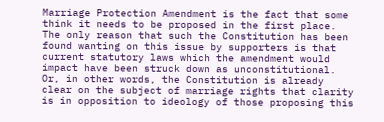Marriage Protection Amendment is the fact that some think it needs to be proposed in the first place. The only reason that such the Constitution has been found wanting on this issue by supporters is that current statutory laws which the amendment would impact have been struck down as unconstitutional. Or, in other words, the Constitution is already clear on the subject of marriage rights that clarity is in opposition to ideology of those proposing this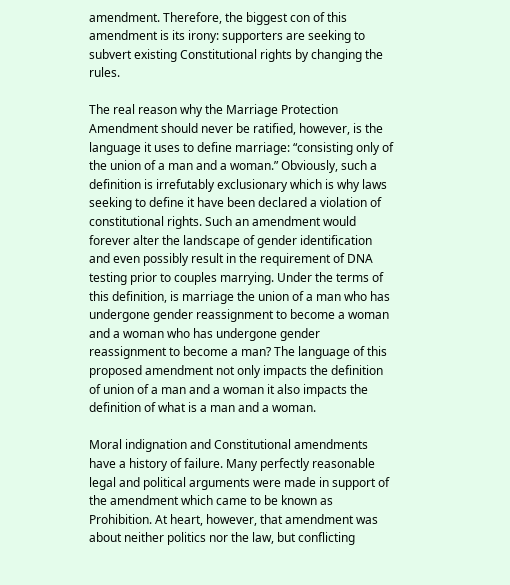amendment. Therefore, the biggest con of this amendment is its irony: supporters are seeking to subvert existing Constitutional rights by changing the rules.

The real reason why the Marriage Protection Amendment should never be ratified, however, is the language it uses to define marriage: “consisting only of the union of a man and a woman.” Obviously, such a definition is irrefutably exclusionary which is why laws seeking to define it have been declared a violation of constitutional rights. Such an amendment would forever alter the landscape of gender identification and even possibly result in the requirement of DNA testing prior to couples marrying. Under the terms of this definition, is marriage the union of a man who has undergone gender reassignment to become a woman and a woman who has undergone gender reassignment to become a man? The language of this proposed amendment not only impacts the definition of union of a man and a woman it also impacts the definition of what is a man and a woman.

Moral indignation and Constitutional amendments have a history of failure. Many perfectly reasonable legal and political arguments were made in support of the amendment which came to be known as Prohibition. At heart, however, that amendment was about neither politics nor the law, but conflicting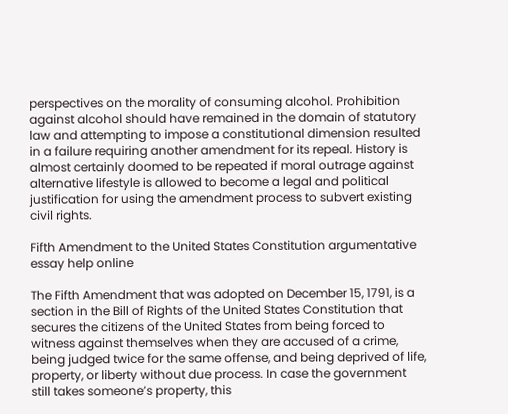perspectives on the morality of consuming alcohol. Prohibition against alcohol should have remained in the domain of statutory law and attempting to impose a constitutional dimension resulted in a failure requiring another amendment for its repeal. History is almost certainly doomed to be repeated if moral outrage against alternative lifestyle is allowed to become a legal and political justification for using the amendment process to subvert existing civil rights.

Fifth Amendment to the United States Constitution argumentative essay help online

The Fifth Amendment that was adopted on December 15, 1791, is a section in the Bill of Rights of the United States Constitution that secures the citizens of the United States from being forced to witness against themselves when they are accused of a crime, being judged twice for the same offense, and being deprived of life, property, or liberty without due process. In case the government still takes someone’s property, this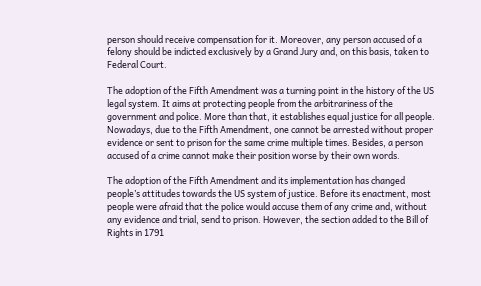person should receive compensation for it. Moreover, any person accused of a felony should be indicted exclusively by a Grand Jury and, on this basis, taken to Federal Court.

The adoption of the Fifth Amendment was a turning point in the history of the US legal system. It aims at protecting people from the arbitrariness of the government and police. More than that, it establishes equal justice for all people. Nowadays, due to the Fifth Amendment, one cannot be arrested without proper evidence or sent to prison for the same crime multiple times. Besides, a person accused of a crime cannot make their position worse by their own words.

The adoption of the Fifth Amendment and its implementation has changed people’s attitudes towards the US system of justice. Before its enactment, most people were afraid that the police would accuse them of any crime and, without any evidence and trial, send to prison. However, the section added to the Bill of Rights in 1791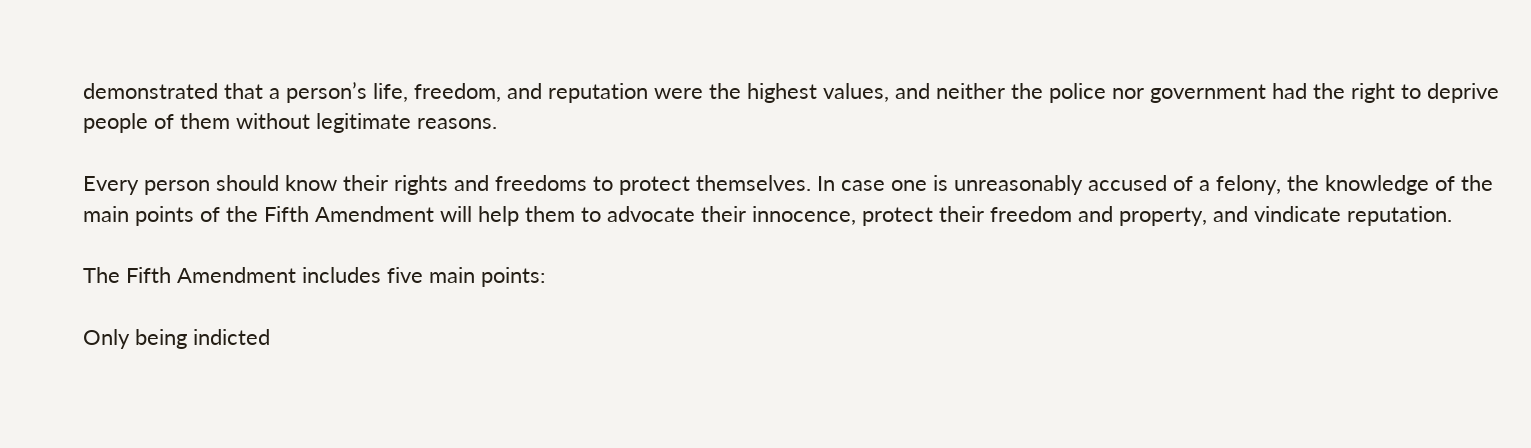demonstrated that a person’s life, freedom, and reputation were the highest values, and neither the police nor government had the right to deprive people of them without legitimate reasons.

Every person should know their rights and freedoms to protect themselves. In case one is unreasonably accused of a felony, the knowledge of the main points of the Fifth Amendment will help them to advocate their innocence, protect their freedom and property, and vindicate reputation.

The Fifth Amendment includes five main points:

Only being indicted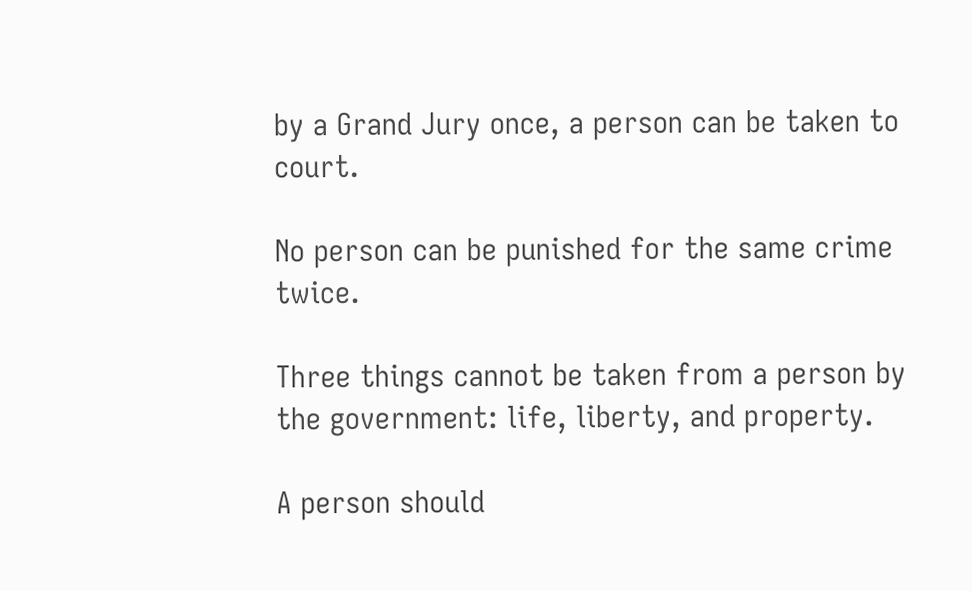by a Grand Jury once, a person can be taken to court.

No person can be punished for the same crime twice.

Three things cannot be taken from a person by the government: life, liberty, and property.

A person should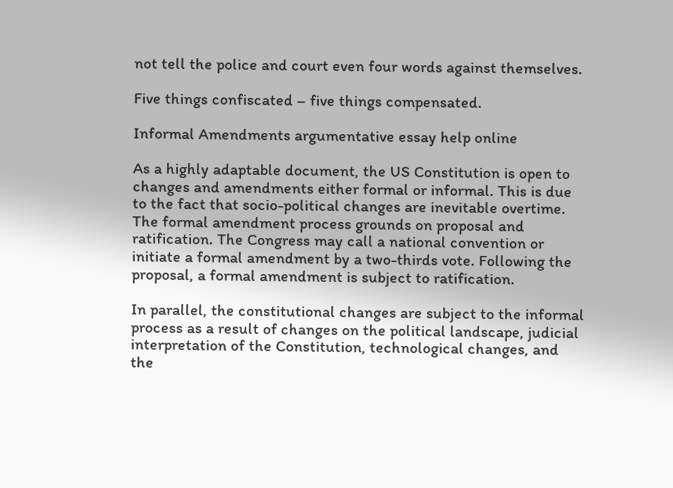not tell the police and court even four words against themselves.

Five things confiscated – five things compensated.

Informal Amendments argumentative essay help online

As a highly adaptable document, the US Constitution is open to changes and amendments either formal or informal. This is due to the fact that socio-political changes are inevitable overtime. The formal amendment process grounds on proposal and ratification. The Congress may call a national convention or initiate a formal amendment by a two-thirds vote. Following the proposal, a formal amendment is subject to ratification.

In parallel, the constitutional changes are subject to the informal process as a result of changes on the political landscape, judicial interpretation of the Constitution, technological changes, and the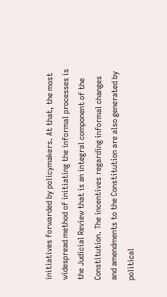initiatives forwarded by policymakers. At that, the most widespread method of initiating the informal processes is the Judicial Review that is an integral component of the Constitution. The incentives regarding informal changes and amendments to the Constitution are also generated by political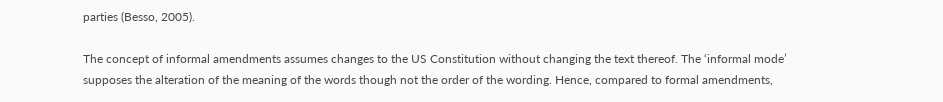parties (Besso, 2005).

The concept of informal amendments assumes changes to the US Constitution without changing the text thereof. The ‘informal mode’ supposes the alteration of the meaning of the words though not the order of the wording. Hence, compared to formal amendments,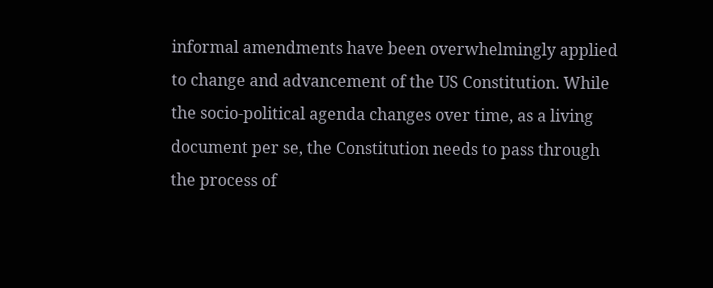informal amendments have been overwhelmingly applied to change and advancement of the US Constitution. While the socio-political agenda changes over time, as a living document per se, the Constitution needs to pass through the process of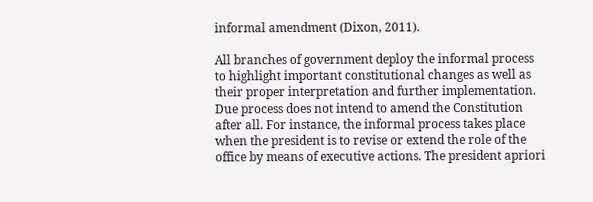informal amendment (Dixon, 2011).

All branches of government deploy the informal process to highlight important constitutional changes as well as their proper interpretation and further implementation. Due process does not intend to amend the Constitution after all. For instance, the informal process takes place when the president is to revise or extend the role of the office by means of executive actions. The president apriori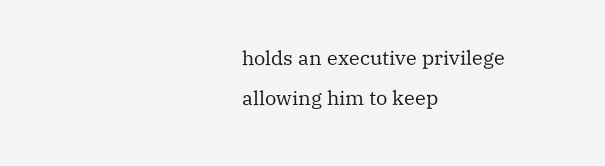holds an executive privilege allowing him to keep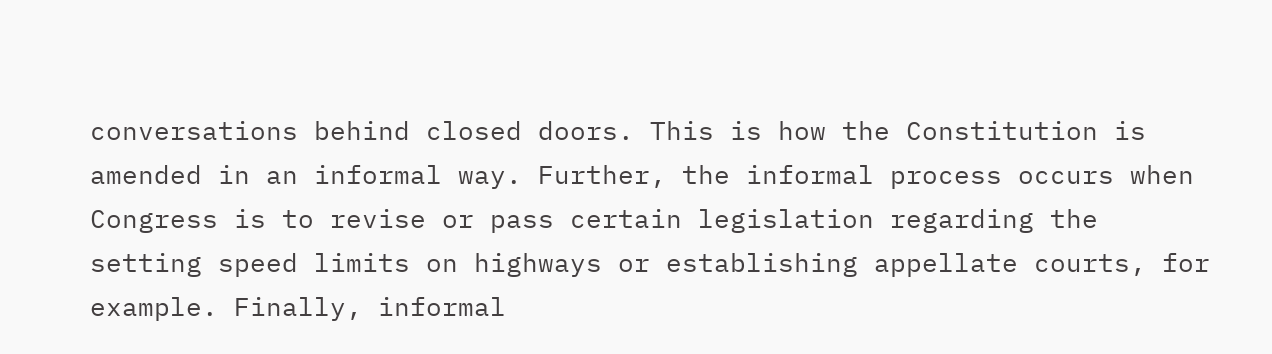conversations behind closed doors. This is how the Constitution is amended in an informal way. Further, the informal process occurs when Congress is to revise or pass certain legislation regarding the setting speed limits on highways or establishing appellate courts, for example. Finally, informal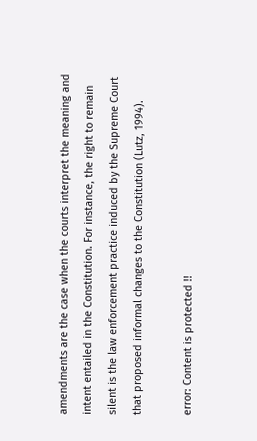amendments are the case when the courts interpret the meaning and intent entailed in the Constitution. For instance, the right to remain silent is the law enforcement practice induced by the Supreme Court that proposed informal changes to the Constitution (Lutz, 1994).

error: Content is protected !!